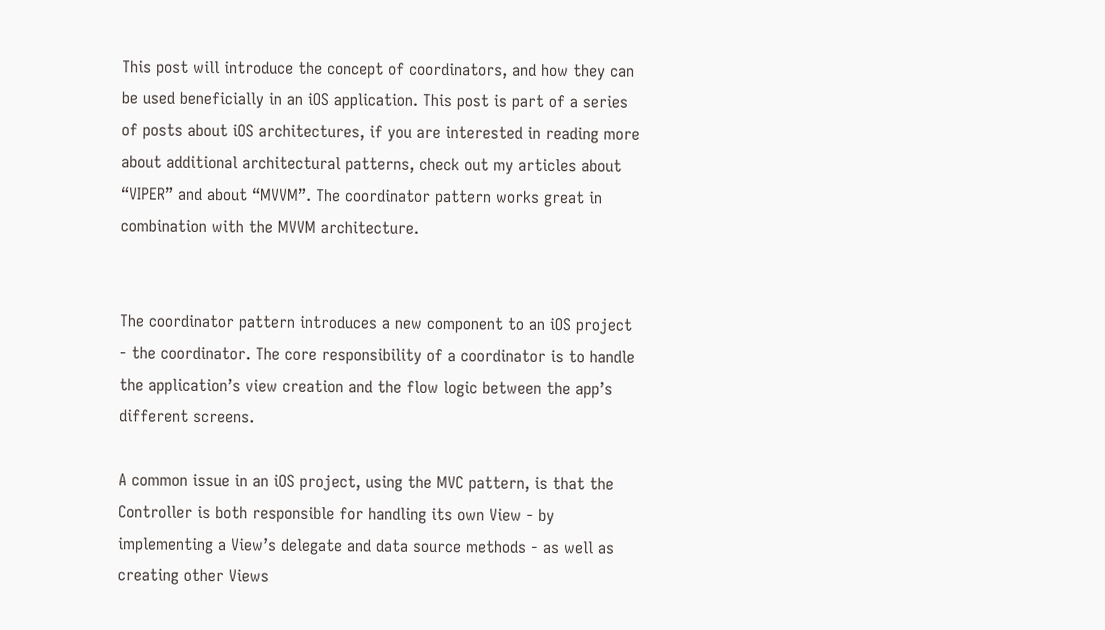This post will introduce the concept of coordinators, and how they can be used beneficially in an iOS application. This post is part of a series of posts about iOS architectures, if you are interested in reading more about additional architectural patterns, check out my articles about “VIPER” and about “MVVM”. The coordinator pattern works great in combination with the MVVM architecture.


The coordinator pattern introduces a new component to an iOS project - the coordinator. The core responsibility of a coordinator is to handle the application’s view creation and the flow logic between the app’s different screens.

A common issue in an iOS project, using the MVC pattern, is that the Controller is both responsible for handling its own View - by implementing a View’s delegate and data source methods - as well as creating other Views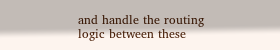and handle the routing logic between these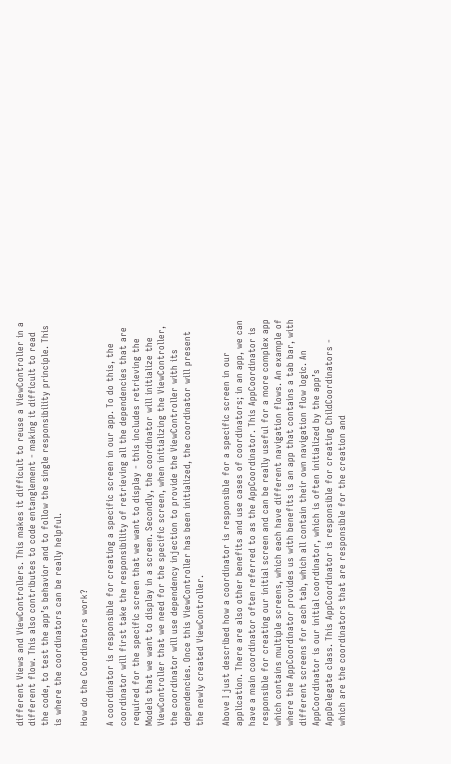different Views and ViewControllers. This makes it difficult to reuse a ViewController in a different flow. This also contributes to code entanglement - making it difficult to read the code, to test the app’s behavior and to follow the single responsibility principle. This is where the coordinators can be really helpful.

How do the Coordinators work?

A coordinator is responsible for creating a specific screen in our app. To do this, the coordinator will first take the responsibility of retrieving all the dependencies that are required for the specific screen that we want to display - this includes retrieving the Models that we want to display in a screen. Secondly, the coordinator will initialize the ViewController that we need for the specific screen, when initializing the ViewController, the coordinator will use dependency injection to provide the ViewController with its dependencies. Once this ViewController has been initialized, the coordinator will present the newly created ViewController.

Above I just described how a coordinator is responsible for a specific screen in our application. There are also other benefits and use cases of coordinators; in an app, we can have a main coordinator often referred to as the AppCoordinator. This AppCoordinator is responsible for creating our initial screen and can be really useful for a more complex app which contains multiple screens, which each have different navigation flows. An example of where the AppCoordinator provides us with benefits is an app that contains a tab bar, with different screens for each tab, which all contain their own navigation flow logic. An AppCoordinator is our initial coordinator, which is often initialized by the app’s AppDelegate class. This AppCoordinator is responsible for creating ChildCoordinators - which are the coordinators that are responsible for the creation and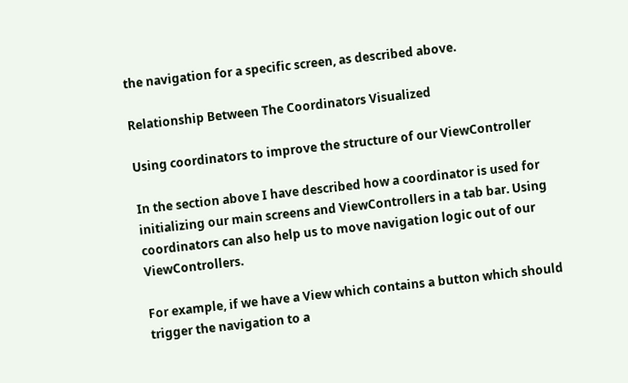the navigation for a specific screen, as described above.

Relationship Between The Coordinators Visualized

Using coordinators to improve the structure of our ViewController

In the section above I have described how a coordinator is used for initializing our main screens and ViewControllers in a tab bar. Using coordinators can also help us to move navigation logic out of our ViewControllers.

For example, if we have a View which contains a button which should trigger the navigation to a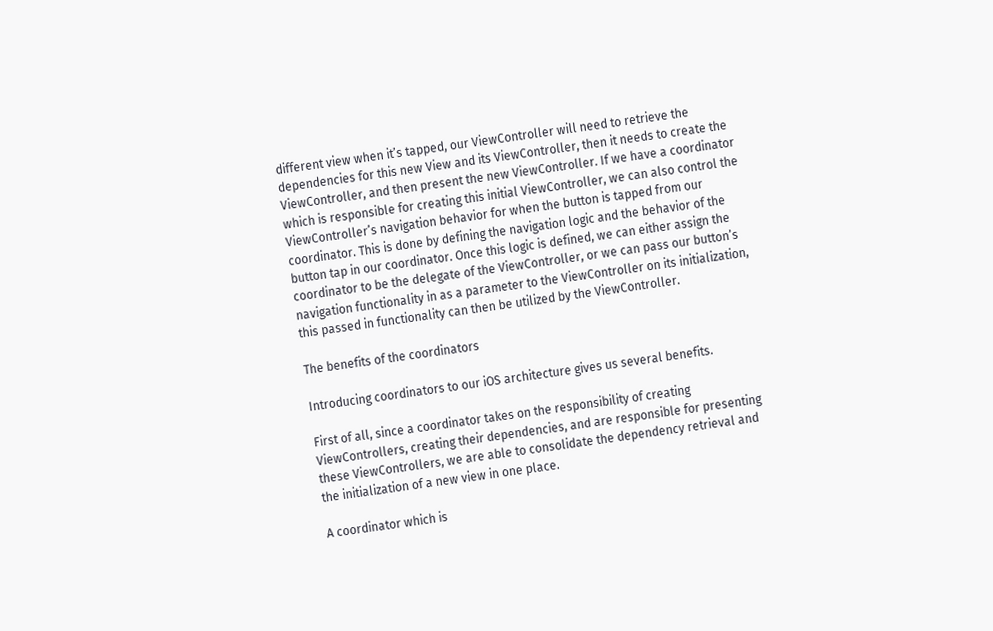different view when it’s tapped, our ViewController will need to retrieve the dependencies for this new View and its ViewController, then it needs to create the ViewController, and then present the new ViewController. If we have a coordinator which is responsible for creating this initial ViewController, we can also control the ViewController’s navigation behavior for when the button is tapped from our coordinator. This is done by defining the navigation logic and the behavior of the button tap in our coordinator. Once this logic is defined, we can either assign the coordinator to be the delegate of the ViewController, or we can pass our button’s navigation functionality in as a parameter to the ViewController on its initialization, this passed in functionality can then be utilized by the ViewController.

The benefits of the coordinators

Introducing coordinators to our iOS architecture gives us several benefits.

First of all, since a coordinator takes on the responsibility of creating ViewControllers, creating their dependencies, and are responsible for presenting these ViewControllers, we are able to consolidate the dependency retrieval and the initialization of a new view in one place.

A coordinator which is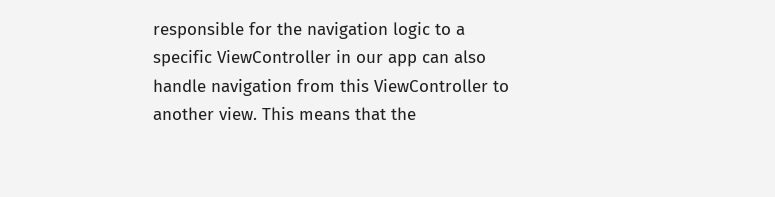responsible for the navigation logic to a specific ViewController in our app can also handle navigation from this ViewController to another view. This means that the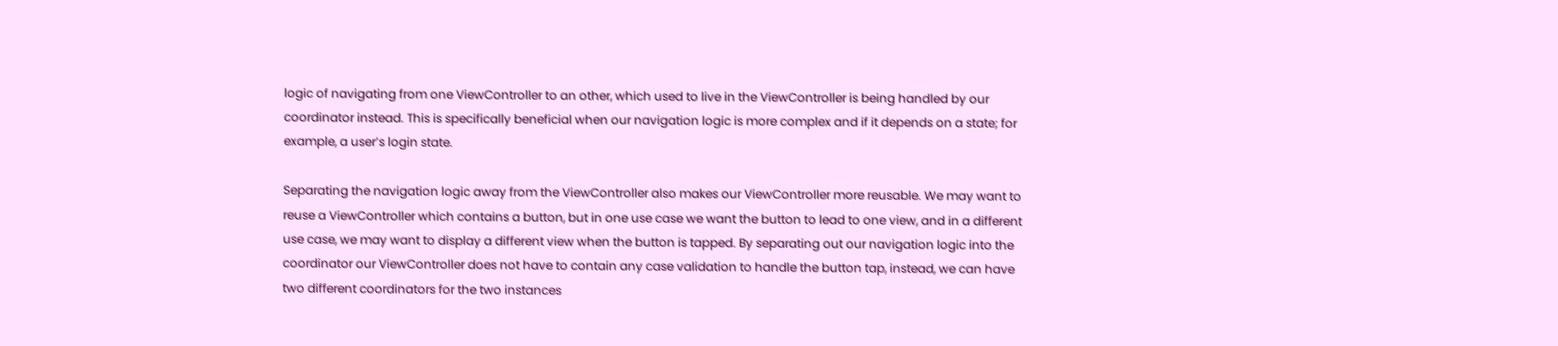logic of navigating from one ViewController to an other, which used to live in the ViewController is being handled by our coordinator instead. This is specifically beneficial when our navigation logic is more complex and if it depends on a state; for example, a user’s login state.

Separating the navigation logic away from the ViewController also makes our ViewController more reusable. We may want to reuse a ViewController which contains a button, but in one use case we want the button to lead to one view, and in a different use case, we may want to display a different view when the button is tapped. By separating out our navigation logic into the coordinator our ViewController does not have to contain any case validation to handle the button tap, instead, we can have two different coordinators for the two instances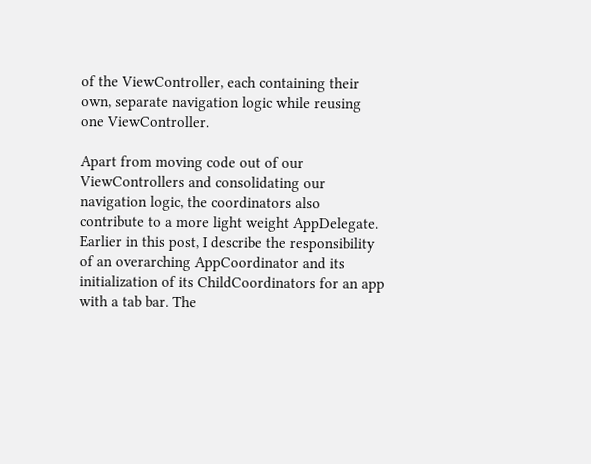of the ViewController, each containing their own, separate navigation logic while reusing one ViewController.

Apart from moving code out of our ViewControllers and consolidating our navigation logic, the coordinators also contribute to a more light weight AppDelegate. Earlier in this post, I describe the responsibility of an overarching AppCoordinator and its initialization of its ChildCoordinators for an app with a tab bar. The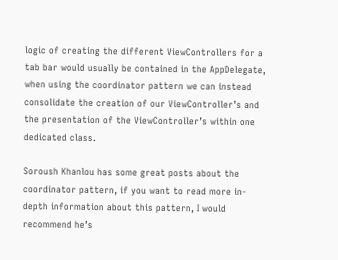logic of creating the different ViewControllers for a tab bar would usually be contained in the AppDelegate, when using the coordinator pattern we can instead consolidate the creation of our ViewController’s and the presentation of the ViewController’s within one dedicated class.

Soroush Khanlou has some great posts about the coordinator pattern, if you want to read more in-depth information about this pattern, I would recommend he’s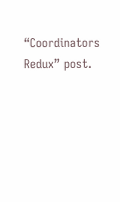“Coordinators Redux” post.